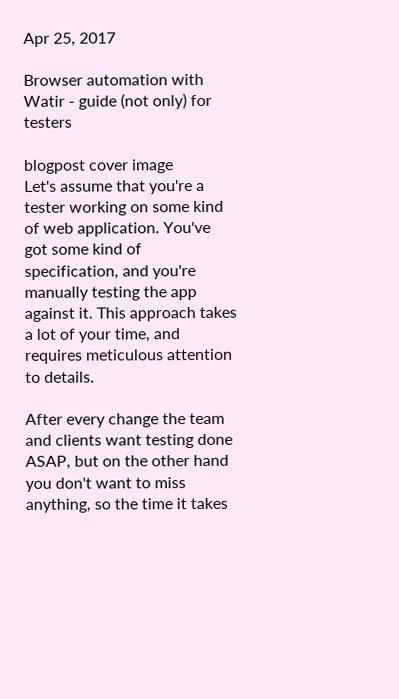Apr 25, 2017

Browser automation with Watir - guide (not only) for testers

blogpost cover image
Let's assume that you're a tester working on some kind of web application. You've got some kind of specification, and you're manually testing the app against it. This approach takes a lot of your time, and requires meticulous attention to details.

After every change the team and clients want testing done ASAP, but on the other hand you don't want to miss anything, so the time it takes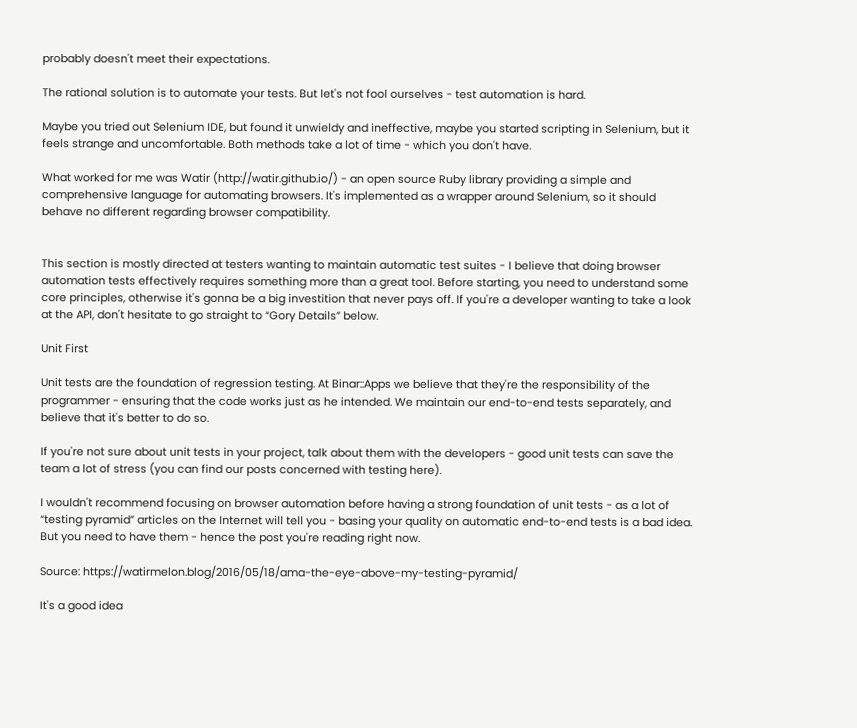probably doesn't meet their expectations.

The rational solution is to automate your tests. But let's not fool ourselves - test automation is hard.

Maybe you tried out Selenium IDE, but found it unwieldy and ineffective, maybe you started scripting in Selenium, but it feels strange and uncomfortable. Both methods take a lot of time - which you don't have.

What worked for me was Watir (http://watir.github.io/) - an open source Ruby library providing a simple and comprehensive language for automating browsers. It's implemented as a wrapper around Selenium, so it should behave no different regarding browser compatibility.


This section is mostly directed at testers wanting to maintain automatic test suites - I believe that doing browser automation tests effectively requires something more than a great tool. Before starting, you need to understand some core principles, otherwise it's gonna be a big investition that never pays off. If you're a developer wanting to take a look at the API, don't hesitate to go straight to “Gory Details” below.

Unit First

Unit tests are the foundation of regression testing. At Binar::Apps we believe that they're the responsibility of the programmer - ensuring that the code works just as he intended. We maintain our end-to-end tests separately, and believe that it's better to do so.

If you're not sure about unit tests in your project, talk about them with the developers - good unit tests can save the team a lot of stress (you can find our posts concerned with testing here).

I wouldn't recommend focusing on browser automation before having a strong foundation of unit tests - as a lot of “testing pyramid” articles on the Internet will tell you - basing your quality on automatic end-to-end tests is a bad idea. But you need to have them - hence the post you're reading right now.

Source: https://watirmelon.blog/2016/05/18/ama-the-eye-above-my-testing-pyramid/

It's a good idea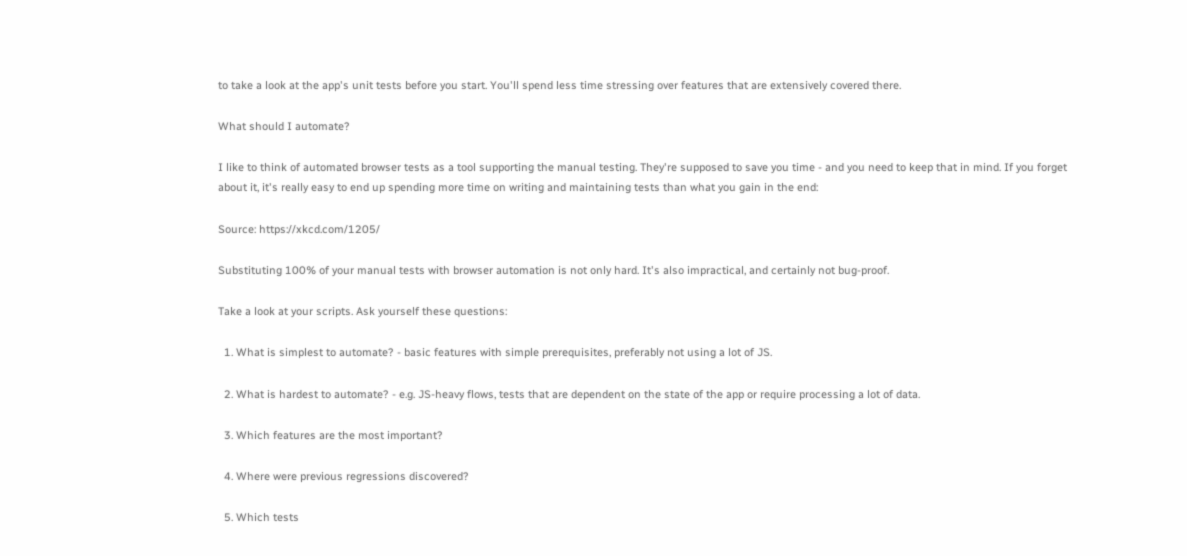to take a look at the app's unit tests before you start. You'll spend less time stressing over features that are extensively covered there.

What should I automate?

I like to think of automated browser tests as a tool supporting the manual testing. They're supposed to save you time - and you need to keep that in mind. If you forget about it, it's really easy to end up spending more time on writing and maintaining tests than what you gain in the end:

Source: https://xkcd.com/1205/

Substituting 100% of your manual tests with browser automation is not only hard. It's also impractical, and certainly not bug-proof.

Take a look at your scripts. Ask yourself these questions:

  1. What is simplest to automate? - basic features with simple prerequisites, preferably not using a lot of JS.

  2. What is hardest to automate? - e.g. JS-heavy flows, tests that are dependent on the state of the app or require processing a lot of data.

  3. Which features are the most important?

  4. Where were previous regressions discovered?

  5. Which tests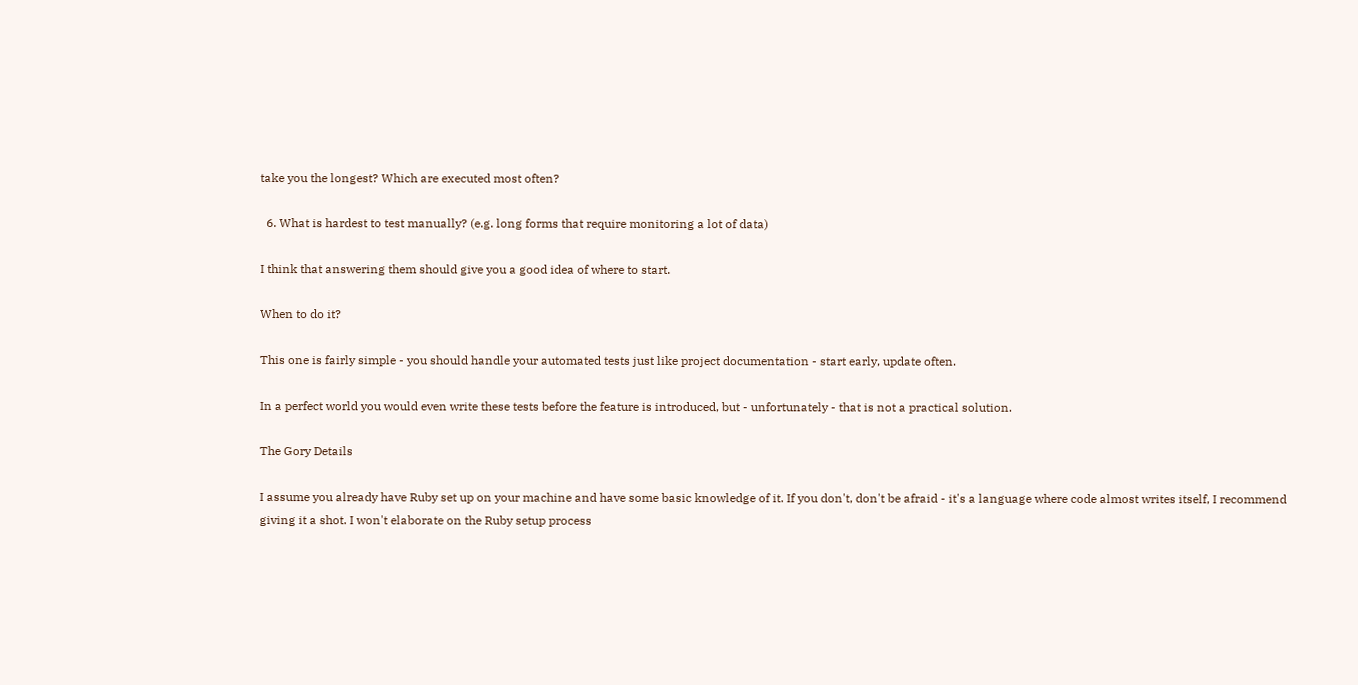take you the longest? Which are executed most often?

  6. What is hardest to test manually? (e.g. long forms that require monitoring a lot of data)

I think that answering them should give you a good idea of where to start.

When to do it?

This one is fairly simple - you should handle your automated tests just like project documentation - start early, update often.

In a perfect world you would even write these tests before the feature is introduced, but - unfortunately - that is not a practical solution.

The Gory Details

I assume you already have Ruby set up on your machine and have some basic knowledge of it. If you don't, don't be afraid - it's a language where code almost writes itself, I recommend giving it a shot. I won't elaborate on the Ruby setup process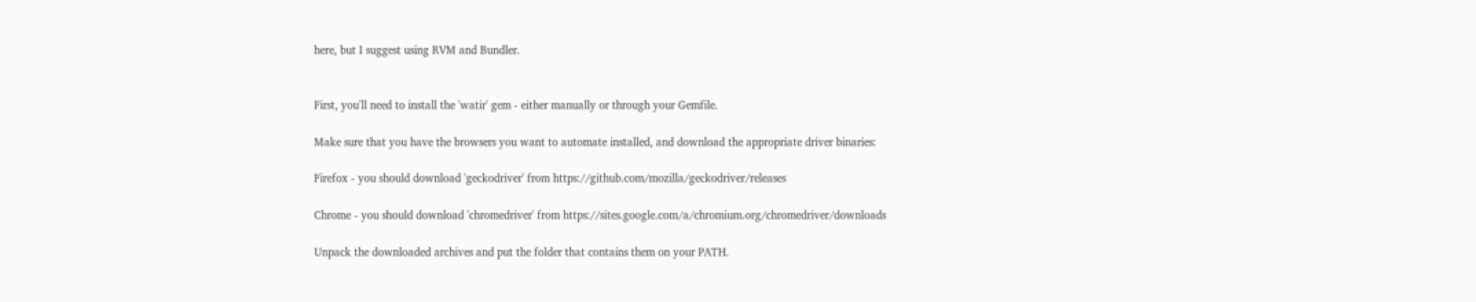here, but I suggest using RVM and Bundler.


First, you'll need to install the 'watir' gem - either manually or through your Gemfile.

Make sure that you have the browsers you want to automate installed, and download the appropriate driver binaries:

Firefox - you should download 'geckodriver' from https://github.com/mozilla/geckodriver/releases

Chrome - you should download 'chromedriver' from https://sites.google.com/a/chromium.org/chromedriver/downloads

Unpack the downloaded archives and put the folder that contains them on your PATH.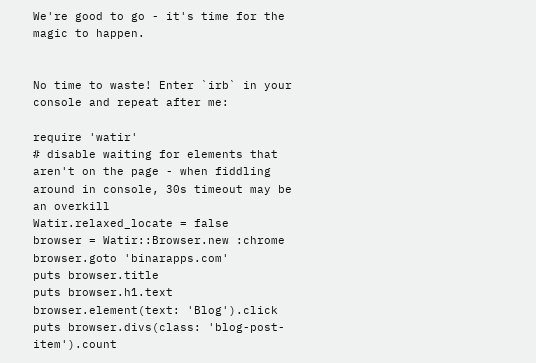We're good to go - it's time for the magic to happen.


No time to waste! Enter `irb` in your console and repeat after me:

require 'watir'
# disable waiting for elements that aren't on the page - when fiddling around in console, 30s timeout may be an overkill
Watir.relaxed_locate = false
browser = Watir::Browser.new :chrome
browser.goto 'binarapps.com'
puts browser.title
puts browser.h1.text
browser.element(text: 'Blog').click
puts browser.divs(class: 'blog-post-item').count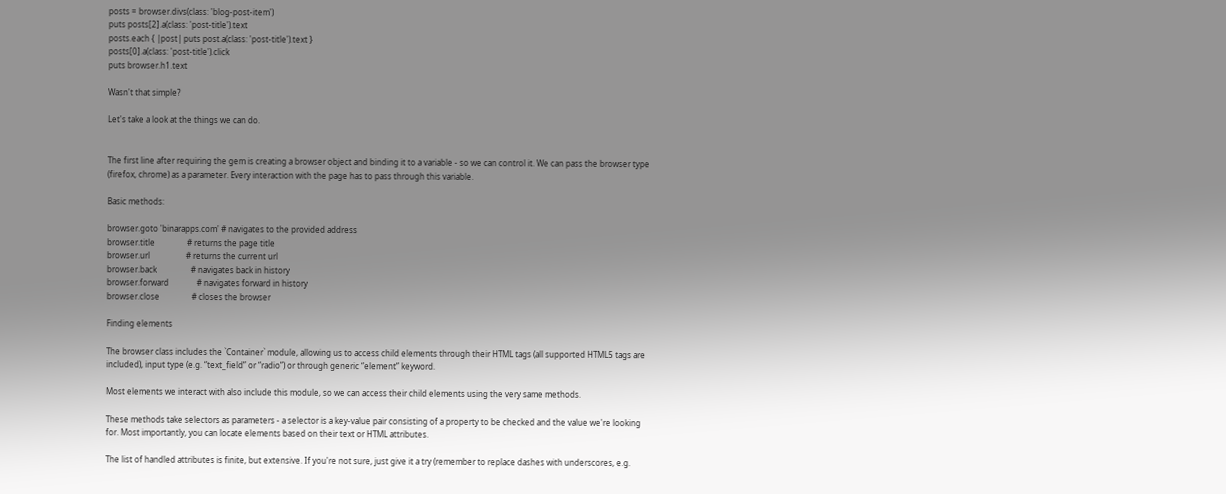posts = browser.divs(class: 'blog-post-item')
puts posts[2].a(class: 'post-title').text
posts.each { |post| puts post.a(class: 'post-title').text }
posts[0].a(class: 'post-title').click
puts browser.h1.text

Wasn't that simple?

Let's take a look at the things we can do.


The first line after requiring the gem is creating a browser object and binding it to a variable - so we can control it. We can pass the browser type (firefox, chrome) as a parameter. Every interaction with the page has to pass through this variable.

Basic methods:

browser.goto 'binarapps.com' # navigates to the provided address
browser.title                # returns the page title
browser.url                  # returns the current url
browser.back                 # navigates back in history
browser.forward              # navigates forward in history
browser.close                # closes the browser

Finding elements

The browser class includes the `Container` module, allowing us to access child elements through their HTML tags (all supported HTML5 tags are included), input type (e.g. “text_field” or “radio”) or through generic “element” keyword.

Most elements we interact with also include this module, so we can access their child elements using the very same methods.

These methods take selectors as parameters - a selector is a key-value pair consisting of a property to be checked and the value we're looking for. Most importantly, you can locate elements based on their text or HTML attributes.

The list of handled attributes is finite, but extensive. If you're not sure, just give it a try (remember to replace dashes with underscores, e.g.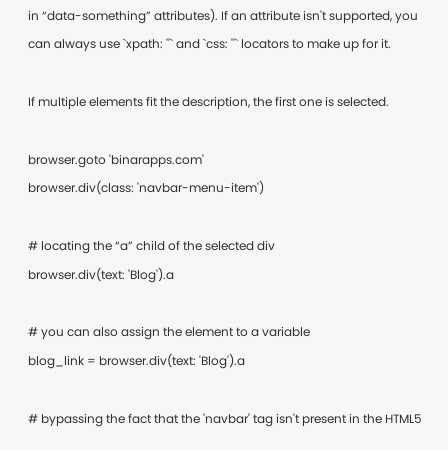in “data-something” attributes). If an attribute isn't supported, you can always use `xpath: ''` and `css: ''` locators to make up for it.

If multiple elements fit the description, the first one is selected.

browser.goto 'binarapps.com'
browser.div(class: 'navbar-menu-item')

# locating the “a” child of the selected div
browser.div(text: 'Blog').a

# you can also assign the element to a variable
blog_link = browser.div(text: 'Blog').a

# bypassing the fact that the 'navbar' tag isn't present in the HTML5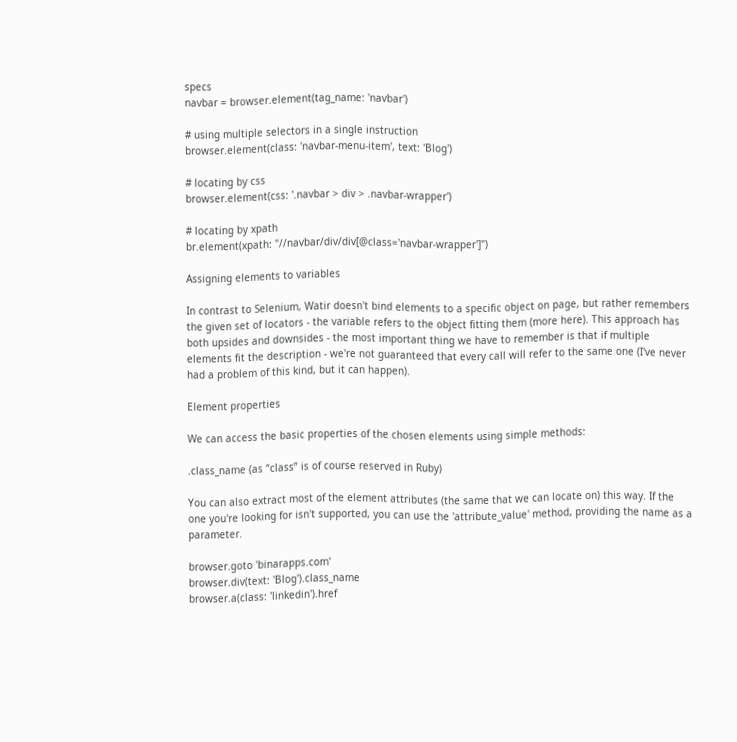specs
navbar = browser.element(tag_name: 'navbar')

# using multiple selectors in a single instruction
browser.element(class: 'navbar-menu-item', text: 'Blog')

# locating by css
browser.element(css: '.navbar > div > .navbar-wrapper')

# locating by xpath
br.element(xpath: "//navbar/div/div[@class='navbar-wrapper']")

Assigning elements to variables

In contrast to Selenium, Watir doesn't bind elements to a specific object on page, but rather remembers the given set of locators - the variable refers to the object fitting them (more here). This approach has both upsides and downsides - the most important thing we have to remember is that if multiple elements fit the description - we're not guaranteed that every call will refer to the same one (I've never had a problem of this kind, but it can happen).

Element properties

We can access the basic properties of the chosen elements using simple methods:

.class_name (as “class” is of course reserved in Ruby)

You can also extract most of the element attributes (the same that we can locate on) this way. If the one you're looking for isn't supported, you can use the 'attribute_value' method, providing the name as a parameter.

browser.goto 'binarapps.com'
browser.div(text: 'Blog').class_name
browser.a(class: 'linkedin').href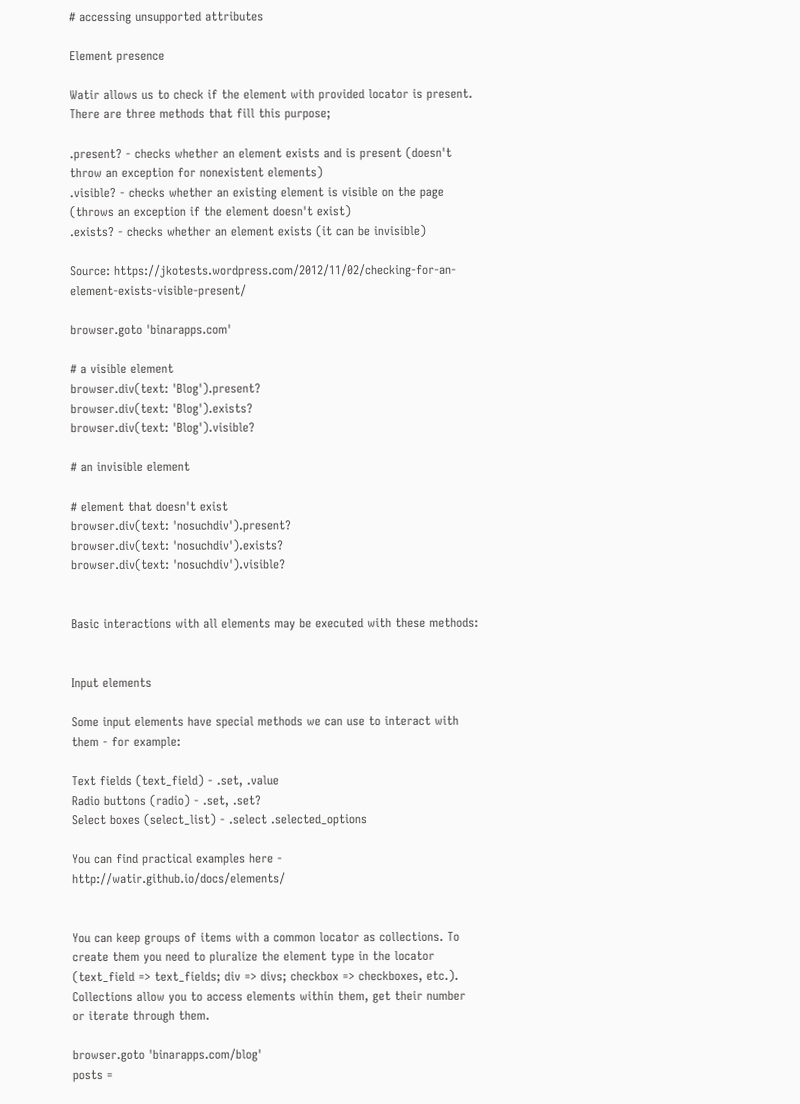# accessing unsupported attributes

Element presence

Watir allows us to check if the element with provided locator is present. There are three methods that fill this purpose;

.present? - checks whether an element exists and is present (doesn't throw an exception for nonexistent elements)
.visible? - checks whether an existing element is visible on the page (throws an exception if the element doesn't exist)
.exists? - checks whether an element exists (it can be invisible)

Source: https://jkotests.wordpress.com/2012/11/02/checking-for-an-element-exists-visible-present/

browser.goto 'binarapps.com'

# a visible element
browser.div(text: 'Blog').present?
browser.div(text: 'Blog').exists?
browser.div(text: 'Blog').visible?

# an invisible element

# element that doesn't exist
browser.div(text: 'nosuchdiv').present?
browser.div(text: 'nosuchdiv').exists?
browser.div(text: 'nosuchdiv').visible?


Basic interactions with all elements may be executed with these methods:


Input elements

Some input elements have special methods we can use to interact with them - for example:

Text fields (text_field) - .set, .value
Radio buttons (radio) - .set, .set?
Select boxes (select_list) - .select .selected_options

You can find practical examples here - http://watir.github.io/docs/elements/


You can keep groups of items with a common locator as collections. To create them you need to pluralize the element type in the locator (text_field => text_fields; div => divs; checkbox => checkboxes, etc.). Collections allow you to access elements within them, get their number or iterate through them.

browser.goto 'binarapps.com/blog'
posts =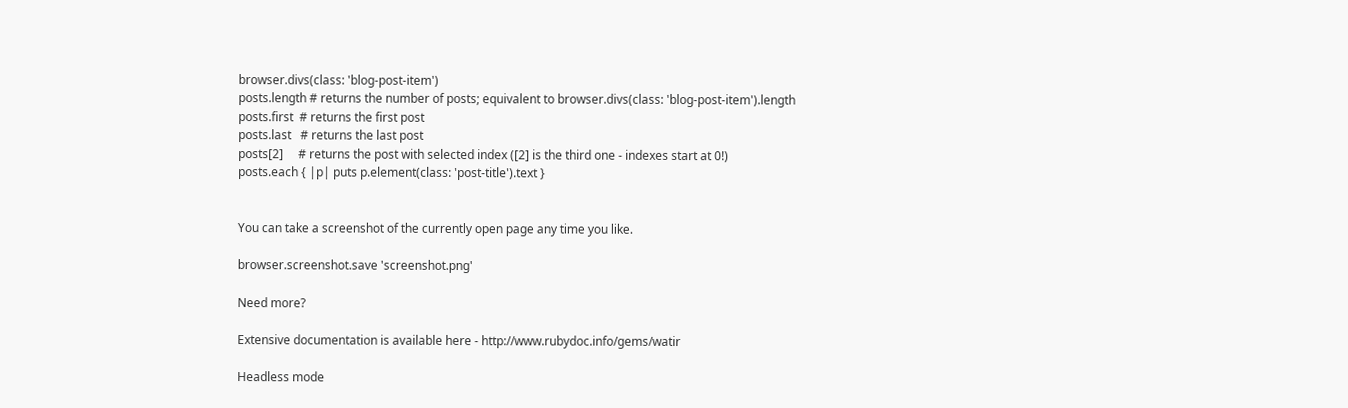browser.divs(class: 'blog-post-item')
posts.length # returns the number of posts; equivalent to browser.divs(class: 'blog-post-item').length
posts.first  # returns the first post
posts.last   # returns the last post
posts[2]     # returns the post with selected index ([2] is the third one - indexes start at 0!)
posts.each { |p| puts p.element(class: 'post-title').text }


You can take a screenshot of the currently open page any time you like.

browser.screenshot.save 'screenshot.png'

Need more?

Extensive documentation is available here - http://www.rubydoc.info/gems/watir

Headless mode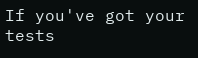If you've got your tests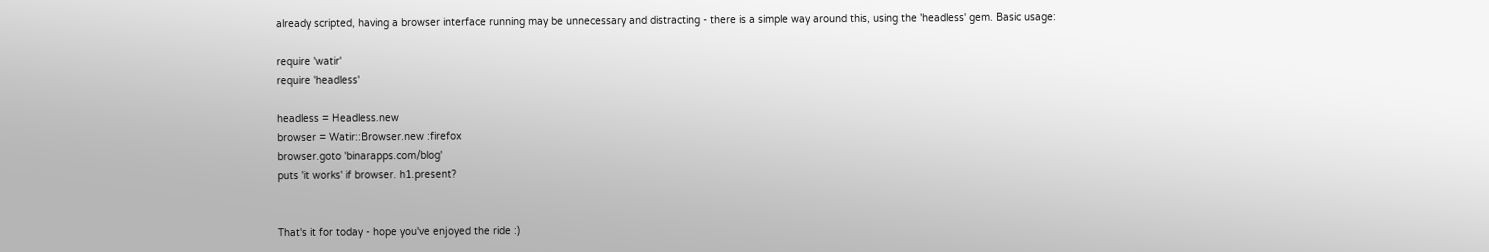already scripted, having a browser interface running may be unnecessary and distracting - there is a simple way around this, using the 'headless' gem. Basic usage:

require 'watir'
require 'headless'

headless = Headless.new
browser = Watir::Browser.new :firefox
browser.goto 'binarapps.com/blog'
puts 'it works' if browser. h1.present?


That's it for today - hope you've enjoyed the ride :)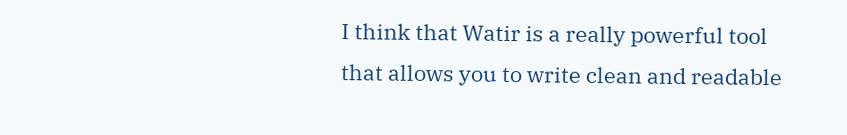I think that Watir is a really powerful tool that allows you to write clean and readable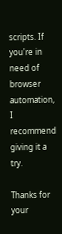scripts. If you're in need of browser automation, I recommend giving it a try.

Thanks for your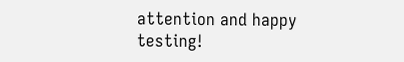attention and happy testing!